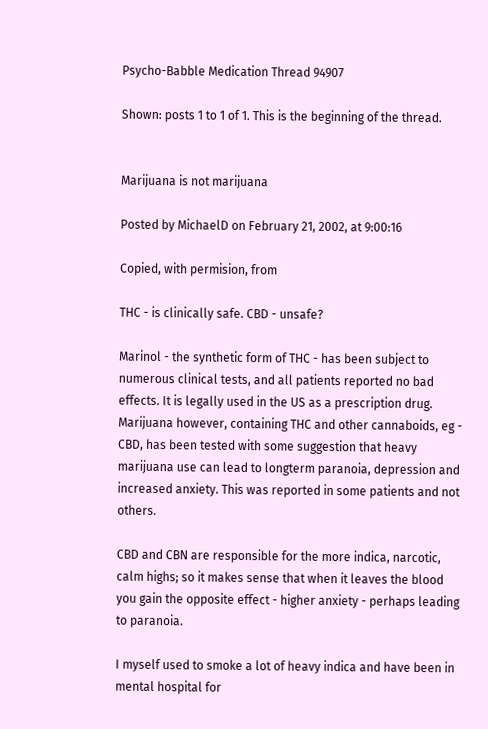Psycho-Babble Medication Thread 94907

Shown: posts 1 to 1 of 1. This is the beginning of the thread.


Marijuana is not marijuana

Posted by MichaelD on February 21, 2002, at 9:00:16

Copied, with permision, from

THC - is clinically safe. CBD - unsafe?

Marinol - the synthetic form of THC - has been subject to numerous clinical tests, and all patients reported no bad effects. It is legally used in the US as a prescription drug. Marijuana however, containing THC and other cannaboids, eg - CBD, has been tested with some suggestion that heavy marijuana use can lead to longterm paranoia, depression and increased anxiety. This was reported in some patients and not others.

CBD and CBN are responsible for the more indica, narcotic, calm highs; so it makes sense that when it leaves the blood you gain the opposite effect - higher anxiety - perhaps leading to paranoia.

I myself used to smoke a lot of heavy indica and have been in mental hospital for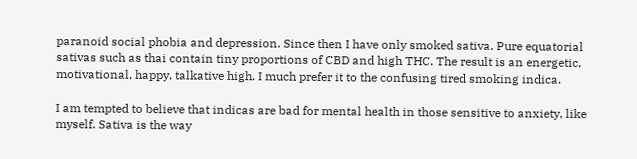paranoid social phobia and depression. Since then I have only smoked sativa. Pure equatorial sativas such as thai contain tiny proportions of CBD and high THC. The result is an energetic, motivational, happy, talkative high. I much prefer it to the confusing tired smoking indica.

I am tempted to believe that indicas are bad for mental health in those sensitive to anxiety, like myself. Sativa is the way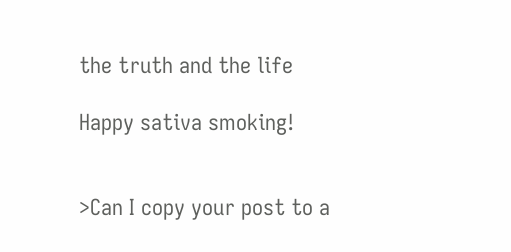the truth and the life

Happy sativa smoking!


>Can I copy your post to a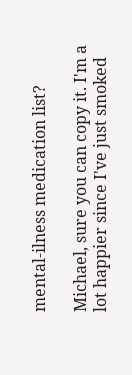mental-ilness medication list?

Michael, sure you can copy it. I'm a lot happier since I've just smoked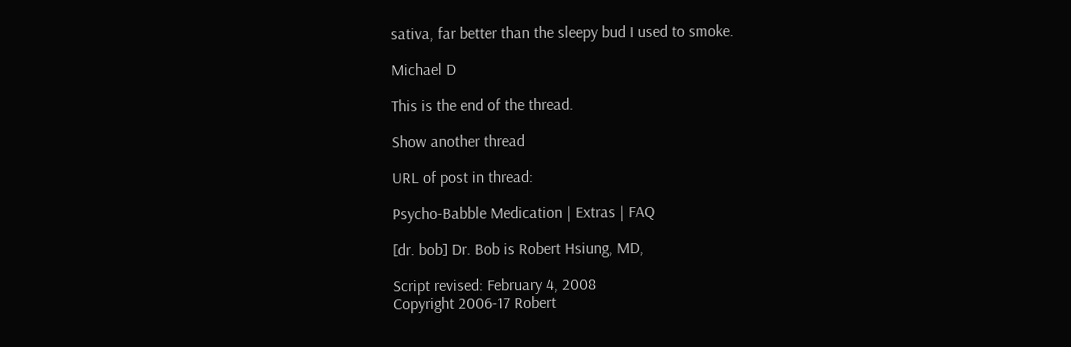sativa, far better than the sleepy bud I used to smoke.

Michael D

This is the end of the thread.

Show another thread

URL of post in thread:

Psycho-Babble Medication | Extras | FAQ

[dr. bob] Dr. Bob is Robert Hsiung, MD,

Script revised: February 4, 2008
Copyright 2006-17 Robert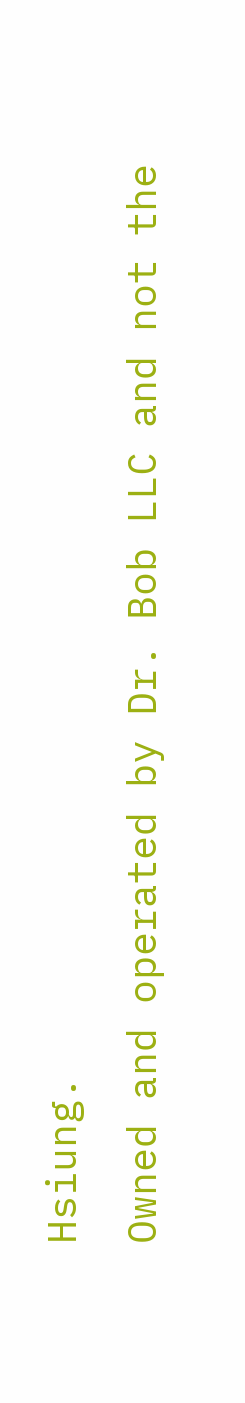Hsiung.
Owned and operated by Dr. Bob LLC and not the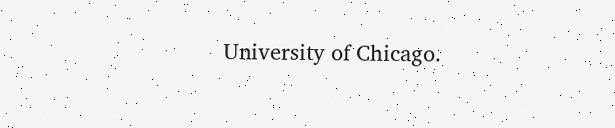University of Chicago.